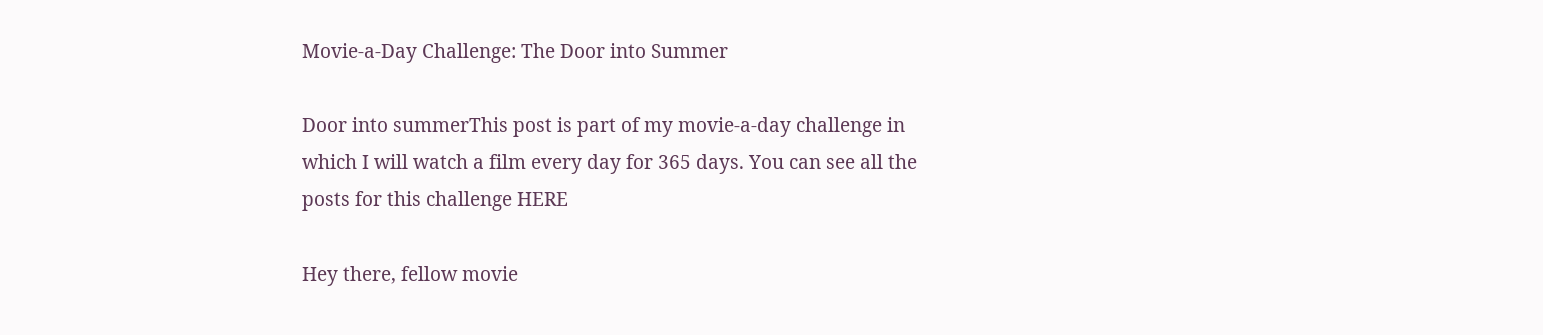Movie-a-Day Challenge: The Door into Summer

Door into summerThis post is part of my movie-a-day challenge in which I will watch a film every day for 365 days. You can see all the posts for this challenge HERE

Hey there, fellow movie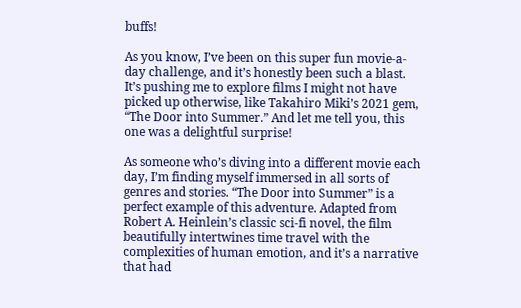buffs!

As you know, I’ve been on this super fun movie-a-day challenge, and it’s honestly been such a blast. It’s pushing me to explore films I might not have picked up otherwise, like Takahiro Miki’s 2021 gem, “The Door into Summer.” And let me tell you, this one was a delightful surprise!

As someone who’s diving into a different movie each day, I’m finding myself immersed in all sorts of genres and stories. “The Door into Summer” is a perfect example of this adventure. Adapted from Robert A. Heinlein’s classic sci-fi novel, the film beautifully intertwines time travel with the complexities of human emotion, and it’s a narrative that had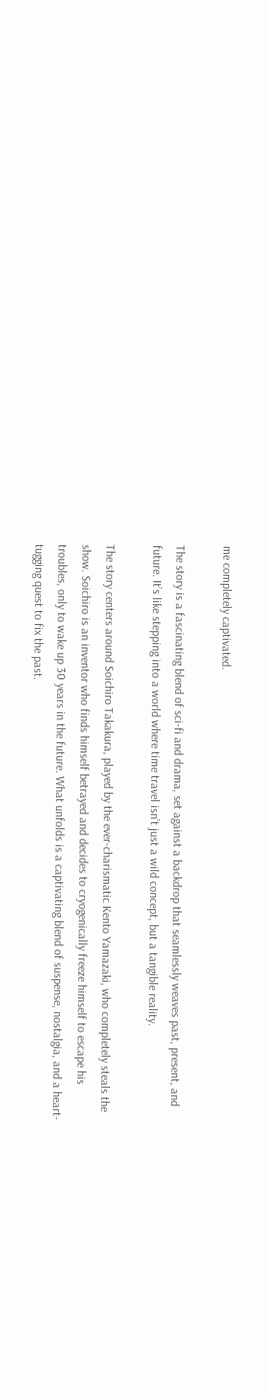me completely captivated.

The story is a fascinating blend of sci-fi and drama, set against a backdrop that seamlessly weaves past, present, and future. It’s like stepping into a world where time travel isn’t just a wild concept, but a tangible reality.

The story centers around Soichiro Takakura, played by the ever-charismatic Kento Yamazaki, who completely steals the show. Soichiro is an inventor who finds himself betrayed and decides to cryogenically freeze himself to escape his troubles, only to wake up 30 years in the future. What unfolds is a captivating blend of suspense, nostalgia, and a heart-tugging quest to fix the past.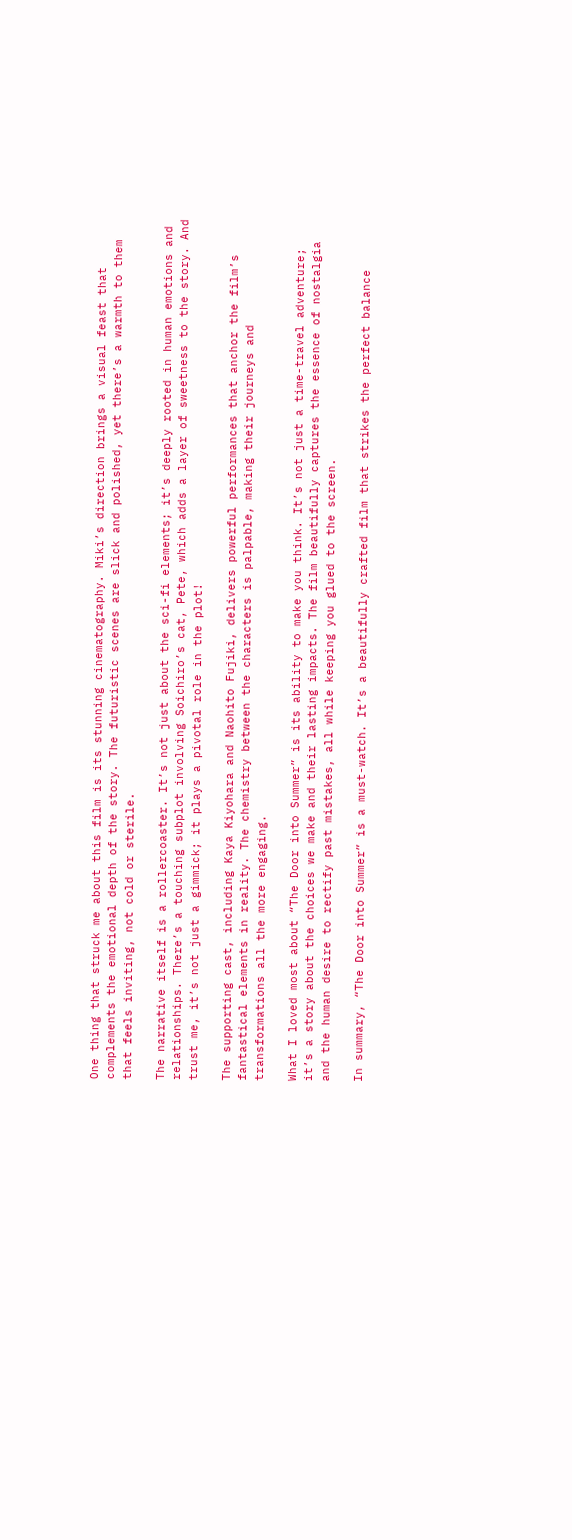One thing that struck me about this film is its stunning cinematography. Miki’s direction brings a visual feast that complements the emotional depth of the story. The futuristic scenes are slick and polished, yet there’s a warmth to them that feels inviting, not cold or sterile.

The narrative itself is a rollercoaster. It’s not just about the sci-fi elements; it’s deeply rooted in human emotions and relationships. There’s a touching subplot involving Soichiro’s cat, Pete, which adds a layer of sweetness to the story. And trust me, it’s not just a gimmick; it plays a pivotal role in the plot!

The supporting cast, including Kaya Kiyohara and Naohito Fujiki, delivers powerful performances that anchor the film’s fantastical elements in reality. The chemistry between the characters is palpable, making their journeys and transformations all the more engaging.

What I loved most about “The Door into Summer” is its ability to make you think. It’s not just a time-travel adventure; it’s a story about the choices we make and their lasting impacts. The film beautifully captures the essence of nostalgia and the human desire to rectify past mistakes, all while keeping you glued to the screen.

In summary, “The Door into Summer” is a must-watch. It’s a beautifully crafted film that strikes the perfect balance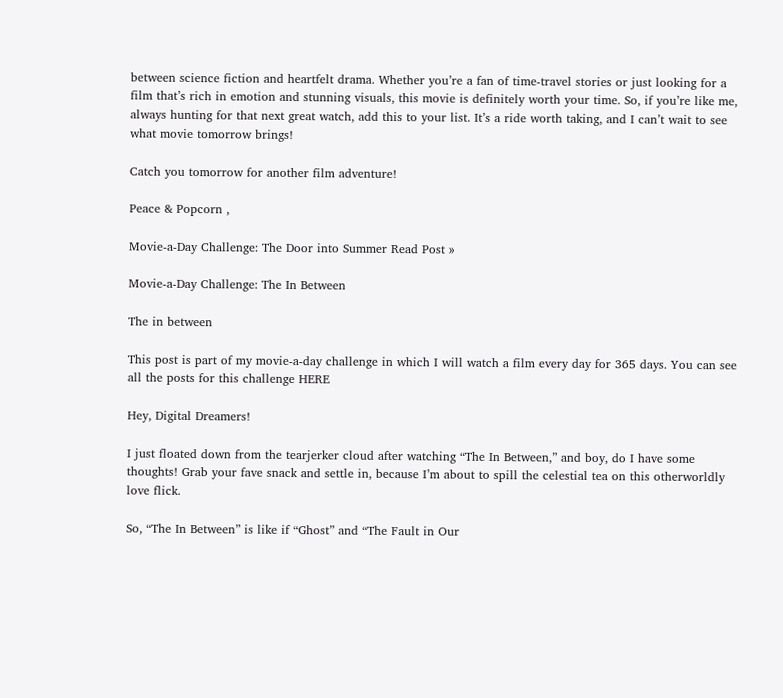between science fiction and heartfelt drama. Whether you’re a fan of time-travel stories or just looking for a film that’s rich in emotion and stunning visuals, this movie is definitely worth your time. So, if you’re like me, always hunting for that next great watch, add this to your list. It’s a ride worth taking, and I can’t wait to see what movie tomorrow brings!

Catch you tomorrow for another film adventure!

Peace & Popcorn ,

Movie-a-Day Challenge: The Door into Summer Read Post »

Movie-a-Day Challenge: The In Between

The in between

This post is part of my movie-a-day challenge in which I will watch a film every day for 365 days. You can see all the posts for this challenge HERE

Hey, Digital Dreamers!

I just floated down from the tearjerker cloud after watching “The In Between,” and boy, do I have some thoughts! Grab your fave snack and settle in, because I’m about to spill the celestial tea on this otherworldly love flick.

So, “The In Between” is like if “Ghost” and “The Fault in Our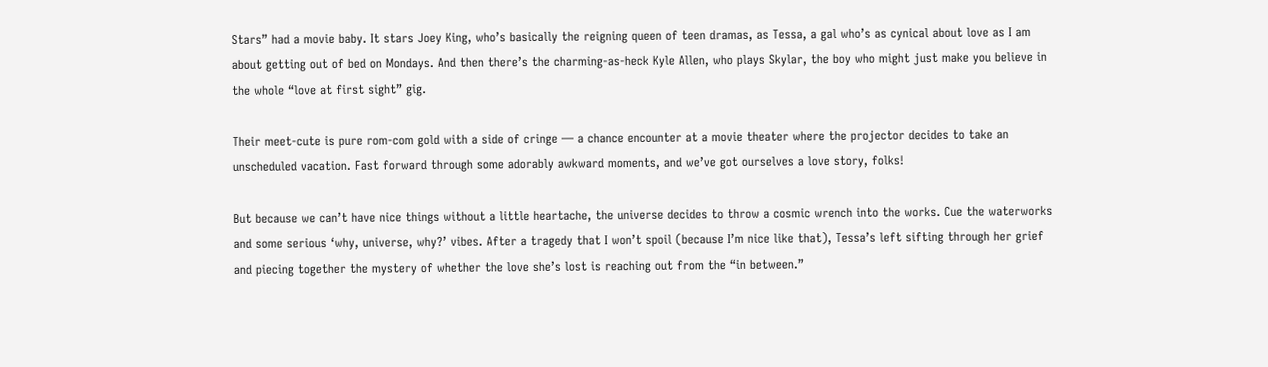Stars” had a movie baby. It stars Joey King, who’s basically the reigning queen of teen dramas, as Tessa, a gal who’s as cynical about love as I am about getting out of bed on Mondays. And then there’s the charming-as-heck Kyle Allen, who plays Skylar, the boy who might just make you believe in the whole “love at first sight” gig.

Their meet-cute is pure rom-com gold with a side of cringe — a chance encounter at a movie theater where the projector decides to take an unscheduled vacation. Fast forward through some adorably awkward moments, and we’ve got ourselves a love story, folks!

But because we can’t have nice things without a little heartache, the universe decides to throw a cosmic wrench into the works. Cue the waterworks and some serious ‘why, universe, why?’ vibes. After a tragedy that I won’t spoil (because I’m nice like that), Tessa’s left sifting through her grief and piecing together the mystery of whether the love she’s lost is reaching out from the “in between.”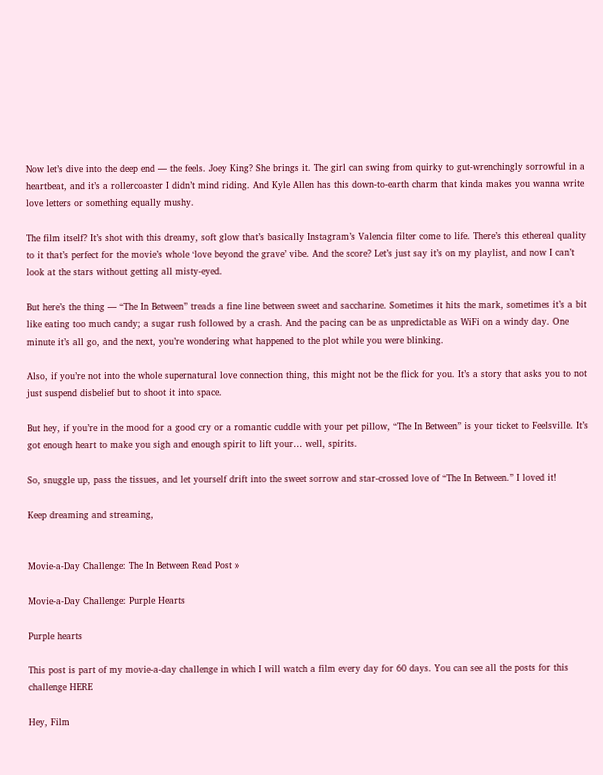Now let’s dive into the deep end — the feels. Joey King? She brings it. The girl can swing from quirky to gut-wrenchingly sorrowful in a heartbeat, and it’s a rollercoaster I didn’t mind riding. And Kyle Allen has this down-to-earth charm that kinda makes you wanna write love letters or something equally mushy.

The film itself? It’s shot with this dreamy, soft glow that’s basically Instagram’s Valencia filter come to life. There’s this ethereal quality to it that’s perfect for the movie’s whole ‘love beyond the grave’ vibe. And the score? Let’s just say it’s on my playlist, and now I can’t look at the stars without getting all misty-eyed.

But here’s the thing — “The In Between” treads a fine line between sweet and saccharine. Sometimes it hits the mark, sometimes it’s a bit like eating too much candy; a sugar rush followed by a crash. And the pacing can be as unpredictable as WiFi on a windy day. One minute it’s all go, and the next, you’re wondering what happened to the plot while you were blinking.

Also, if you’re not into the whole supernatural love connection thing, this might not be the flick for you. It’s a story that asks you to not just suspend disbelief but to shoot it into space.

But hey, if you’re in the mood for a good cry or a romantic cuddle with your pet pillow, “The In Between” is your ticket to Feelsville. It’s got enough heart to make you sigh and enough spirit to lift your… well, spirits.

So, snuggle up, pass the tissues, and let yourself drift into the sweet sorrow and star-crossed love of “The In Between.” I loved it!

Keep dreaming and streaming,


Movie-a-Day Challenge: The In Between Read Post »

Movie-a-Day Challenge: Purple Hearts

Purple hearts

This post is part of my movie-a-day challenge in which I will watch a film every day for 60 days. You can see all the posts for this challenge HERE

Hey, Film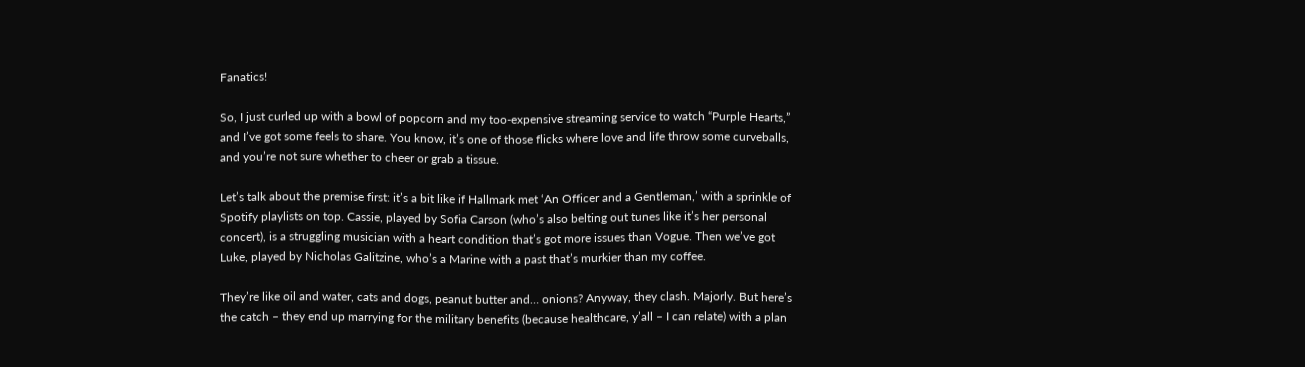Fanatics!

So, I just curled up with a bowl of popcorn and my too-expensive streaming service to watch “Purple Hearts,” and I’ve got some feels to share. You know, it’s one of those flicks where love and life throw some curveballs, and you’re not sure whether to cheer or grab a tissue.

Let’s talk about the premise first: it’s a bit like if Hallmark met ‘An Officer and a Gentleman,’ with a sprinkle of Spotify playlists on top. Cassie, played by Sofia Carson (who’s also belting out tunes like it’s her personal concert), is a struggling musician with a heart condition that’s got more issues than Vogue. Then we’ve got Luke, played by Nicholas Galitzine, who’s a Marine with a past that’s murkier than my coffee.

They’re like oil and water, cats and dogs, peanut butter and… onions? Anyway, they clash. Majorly. But here’s the catch – they end up marrying for the military benefits (because healthcare, y’all – I can relate) with a plan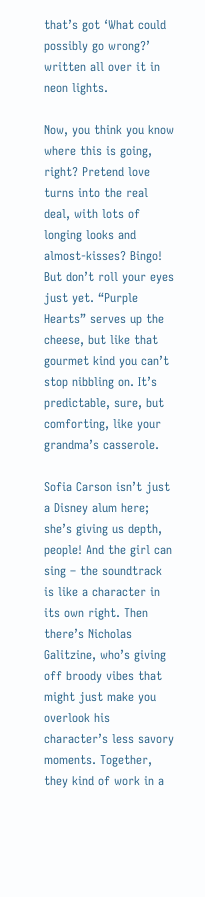that’s got ‘What could possibly go wrong?’ written all over it in neon lights.

Now, you think you know where this is going, right? Pretend love turns into the real deal, with lots of longing looks and almost-kisses? Bingo! But don’t roll your eyes just yet. “Purple Hearts” serves up the cheese, but like that gourmet kind you can’t stop nibbling on. It’s predictable, sure, but comforting, like your grandma’s casserole.

Sofia Carson isn’t just a Disney alum here; she’s giving us depth, people! And the girl can sing – the soundtrack is like a character in its own right. Then there’s Nicholas Galitzine, who’s giving off broody vibes that might just make you overlook his character’s less savory moments. Together, they kind of work in a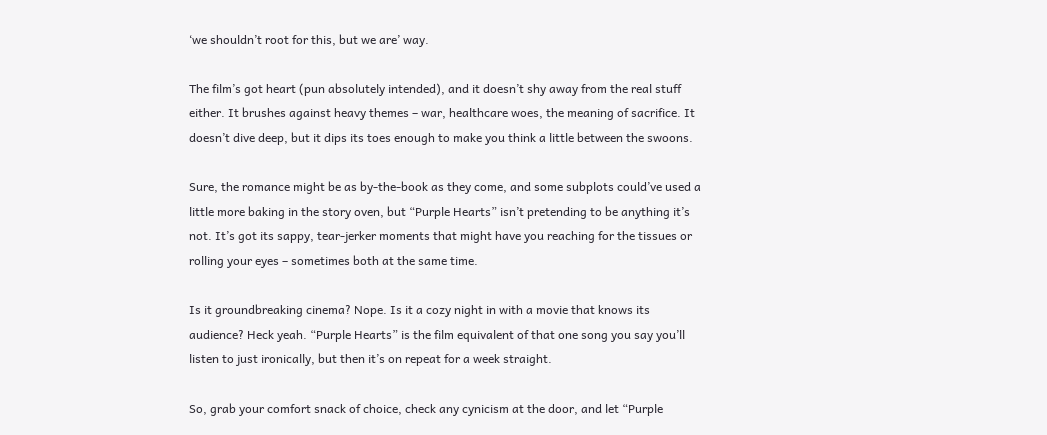‘we shouldn’t root for this, but we are’ way.

The film’s got heart (pun absolutely intended), and it doesn’t shy away from the real stuff either. It brushes against heavy themes – war, healthcare woes, the meaning of sacrifice. It doesn’t dive deep, but it dips its toes enough to make you think a little between the swoons.

Sure, the romance might be as by-the-book as they come, and some subplots could’ve used a little more baking in the story oven, but “Purple Hearts” isn’t pretending to be anything it’s not. It’s got its sappy, tear-jerker moments that might have you reaching for the tissues or rolling your eyes – sometimes both at the same time.

Is it groundbreaking cinema? Nope. Is it a cozy night in with a movie that knows its audience? Heck yeah. “Purple Hearts” is the film equivalent of that one song you say you’ll listen to just ironically, but then it’s on repeat for a week straight.

So, grab your comfort snack of choice, check any cynicism at the door, and let “Purple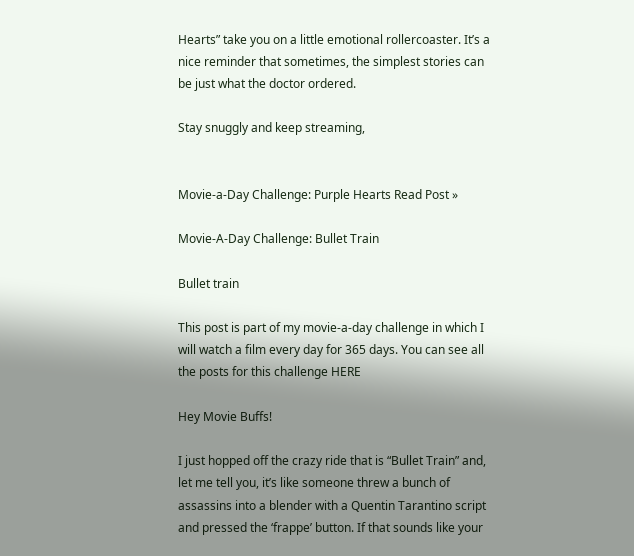Hearts” take you on a little emotional rollercoaster. It’s a nice reminder that sometimes, the simplest stories can be just what the doctor ordered.

Stay snuggly and keep streaming,


Movie-a-Day Challenge: Purple Hearts Read Post »

Movie-A-Day Challenge: Bullet Train

Bullet train

This post is part of my movie-a-day challenge in which I will watch a film every day for 365 days. You can see all the posts for this challenge HERE

Hey Movie Buffs!

I just hopped off the crazy ride that is “Bullet Train” and, let me tell you, it’s like someone threw a bunch of assassins into a blender with a Quentin Tarantino script and pressed the ‘frappe’ button. If that sounds like your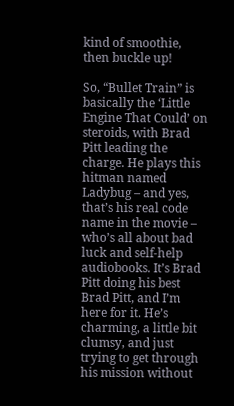kind of smoothie, then buckle up!

So, “Bullet Train” is basically the ‘Little Engine That Could’ on steroids, with Brad Pitt leading the charge. He plays this hitman named Ladybug – and yes, that’s his real code name in the movie – who’s all about bad luck and self-help audiobooks. It’s Brad Pitt doing his best Brad Pitt, and I’m here for it. He’s charming, a little bit clumsy, and just trying to get through his mission without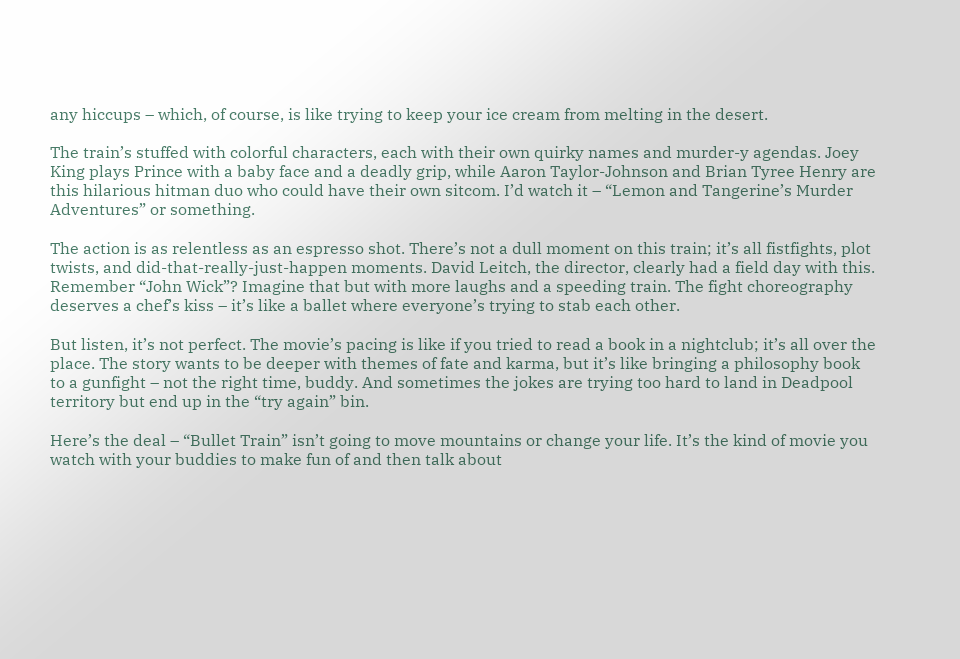any hiccups – which, of course, is like trying to keep your ice cream from melting in the desert.

The train’s stuffed with colorful characters, each with their own quirky names and murder-y agendas. Joey King plays Prince with a baby face and a deadly grip, while Aaron Taylor-Johnson and Brian Tyree Henry are this hilarious hitman duo who could have their own sitcom. I’d watch it – “Lemon and Tangerine’s Murder Adventures” or something.

The action is as relentless as an espresso shot. There’s not a dull moment on this train; it’s all fistfights, plot twists, and did-that-really-just-happen moments. David Leitch, the director, clearly had a field day with this. Remember “John Wick”? Imagine that but with more laughs and a speeding train. The fight choreography deserves a chef’s kiss – it’s like a ballet where everyone’s trying to stab each other.

But listen, it’s not perfect. The movie’s pacing is like if you tried to read a book in a nightclub; it’s all over the place. The story wants to be deeper with themes of fate and karma, but it’s like bringing a philosophy book to a gunfight – not the right time, buddy. And sometimes the jokes are trying too hard to land in Deadpool territory but end up in the “try again” bin.

Here’s the deal – “Bullet Train” isn’t going to move mountains or change your life. It’s the kind of movie you watch with your buddies to make fun of and then talk about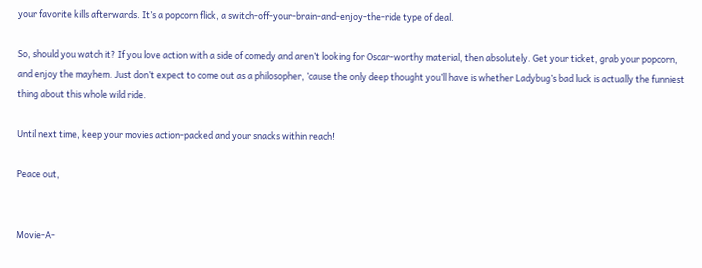your favorite kills afterwards. It’s a popcorn flick, a switch-off-your-brain-and-enjoy-the-ride type of deal.

So, should you watch it? If you love action with a side of comedy and aren’t looking for Oscar-worthy material, then absolutely. Get your ticket, grab your popcorn, and enjoy the mayhem. Just don’t expect to come out as a philosopher, ’cause the only deep thought you’ll have is whether Ladybug’s bad luck is actually the funniest thing about this whole wild ride.

Until next time, keep your movies action-packed and your snacks within reach!

Peace out,


Movie-A-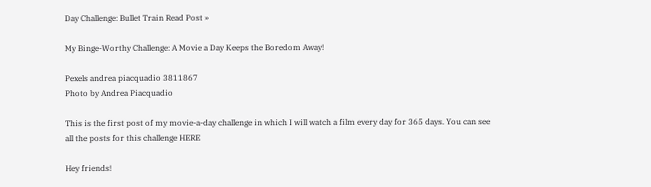Day Challenge: Bullet Train Read Post »

My Binge-Worthy Challenge: A Movie a Day Keeps the Boredom Away!

Pexels andrea piacquadio 3811867
Photo by Andrea Piacquadio

This is the first post of my movie-a-day challenge in which I will watch a film every day for 365 days. You can see all the posts for this challenge HERE

Hey friends!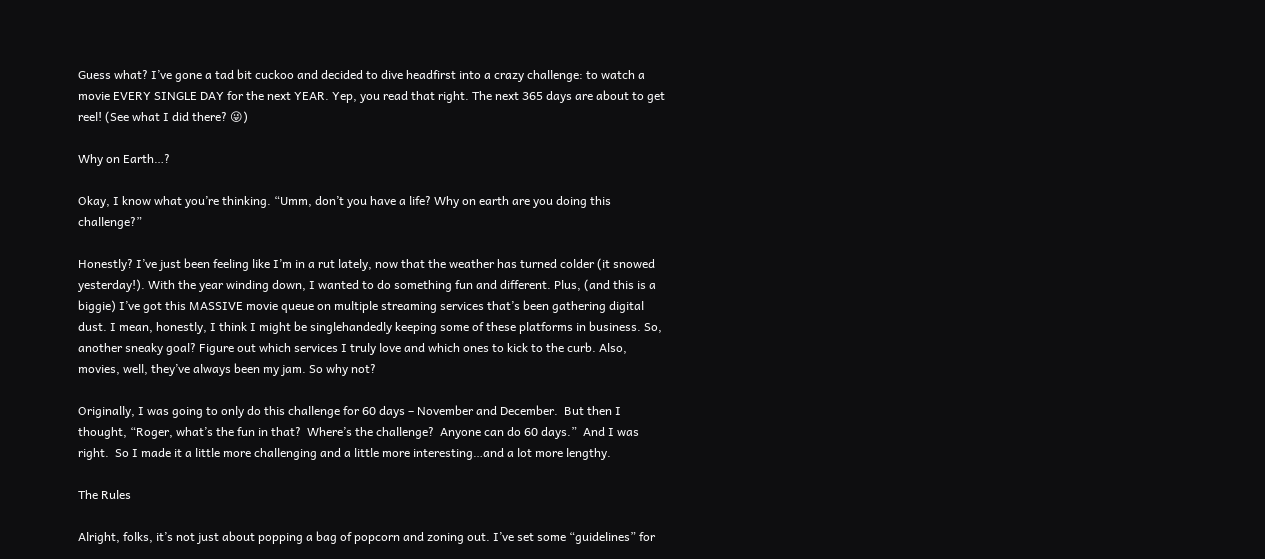Guess what? I’ve gone a tad bit cuckoo and decided to dive headfirst into a crazy challenge: to watch a movie EVERY SINGLE DAY for the next YEAR. Yep, you read that right. The next 365 days are about to get reel! (See what I did there? 😜)

Why on Earth…?

Okay, I know what you’re thinking. “Umm, don’t you have a life? Why on earth are you doing this challenge?”

Honestly? I’ve just been feeling like I’m in a rut lately, now that the weather has turned colder (it snowed yesterday!). With the year winding down, I wanted to do something fun and different. Plus, (and this is a biggie) I’ve got this MASSIVE movie queue on multiple streaming services that’s been gathering digital dust. I mean, honestly, I think I might be singlehandedly keeping some of these platforms in business. So, another sneaky goal? Figure out which services I truly love and which ones to kick to the curb. Also, movies, well, they’ve always been my jam. So why not?

Originally, I was going to only do this challenge for 60 days – November and December.  But then I thought, “Roger, what’s the fun in that?  Where’s the challenge?  Anyone can do 60 days.”  And I was right.  So I made it a little more challenging and a little more interesting…and a lot more lengthy.

The Rules

Alright, folks, it’s not just about popping a bag of popcorn and zoning out. I’ve set some “guidelines” for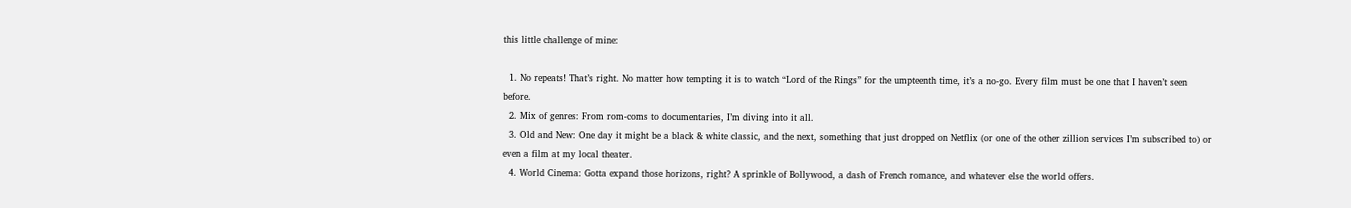this little challenge of mine:

  1. No repeats! That’s right. No matter how tempting it is to watch “Lord of the Rings” for the umpteenth time, it’s a no-go. Every film must be one that I haven’t seen before.
  2. Mix of genres: From rom-coms to documentaries, I’m diving into it all.
  3. Old and New: One day it might be a black & white classic, and the next, something that just dropped on Netflix (or one of the other zillion services I’m subscribed to) or even a film at my local theater.
  4. World Cinema: Gotta expand those horizons, right? A sprinkle of Bollywood, a dash of French romance, and whatever else the world offers.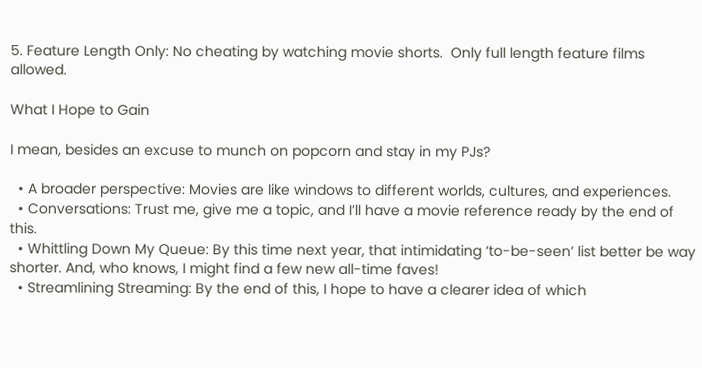5. Feature Length Only: No cheating by watching movie shorts.  Only full length feature films allowed.

What I Hope to Gain

I mean, besides an excuse to munch on popcorn and stay in my PJs?

  • A broader perspective: Movies are like windows to different worlds, cultures, and experiences.
  • Conversations: Trust me, give me a topic, and I’ll have a movie reference ready by the end of this.
  • Whittling Down My Queue: By this time next year, that intimidating ‘to-be-seen’ list better be way shorter. And, who knows, I might find a few new all-time faves!
  • Streamlining Streaming: By the end of this, I hope to have a clearer idea of which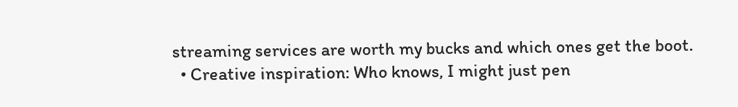streaming services are worth my bucks and which ones get the boot.
  • Creative inspiration: Who knows, I might just pen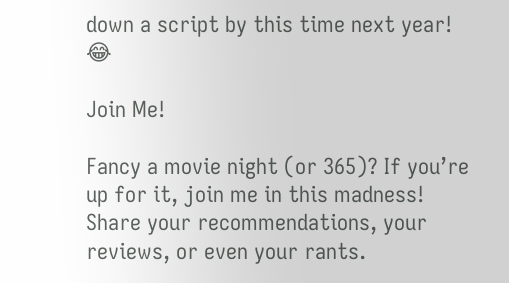down a script by this time next year! 😂

Join Me!

Fancy a movie night (or 365)? If you’re up for it, join me in this madness! Share your recommendations, your reviews, or even your rants.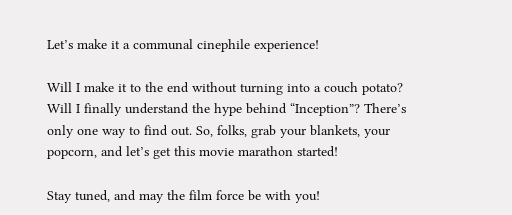Let’s make it a communal cinephile experience!

Will I make it to the end without turning into a couch potato? Will I finally understand the hype behind “Inception”? There’s only one way to find out. So, folks, grab your blankets, your popcorn, and let’s get this movie marathon started!

Stay tuned, and may the film force be with you!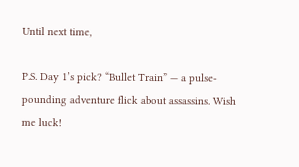Until next time,

P.S. Day 1’s pick? “Bullet Train” — a pulse-pounding adventure flick about assassins. Wish me luck!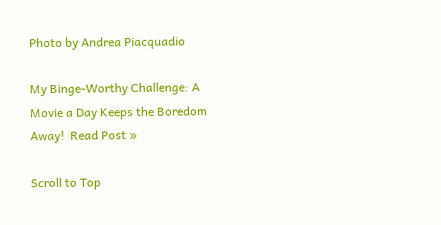Photo by Andrea Piacquadio

My Binge-Worthy Challenge: A Movie a Day Keeps the Boredom Away!  Read Post »

Scroll to Top